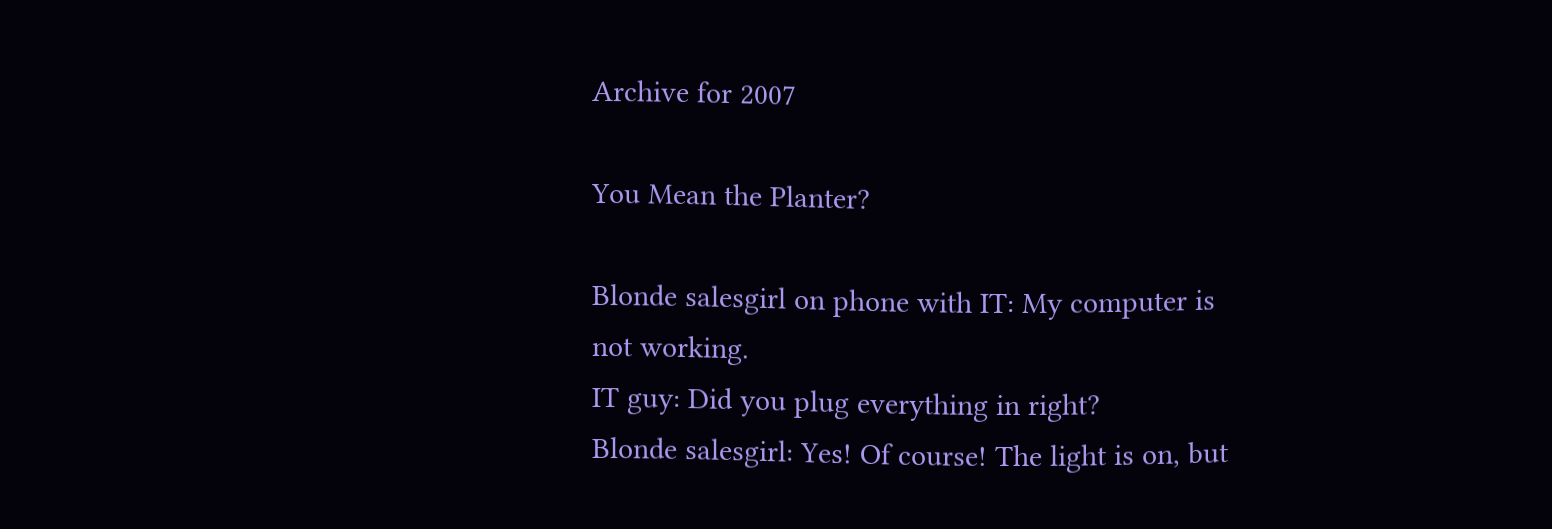Archive for 2007

You Mean the Planter?

Blonde salesgirl on phone with IT: My computer is not working.
IT guy: Did you plug everything in right?
Blonde salesgirl: Yes! Of course! The light is on, but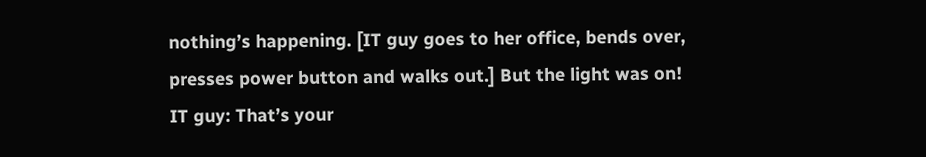nothing’s happening. [IT guy goes to her office, bends over, presses power button and walks out.] But the light was on!
IT guy: That’s your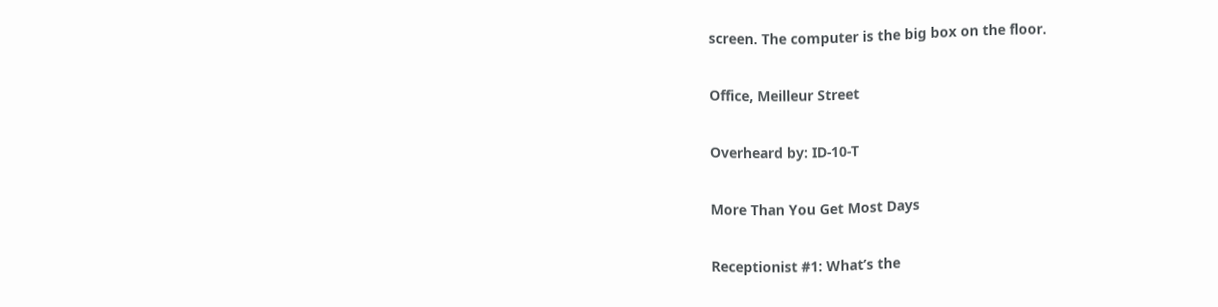screen. The computer is the big box on the floor.

Office, Meilleur Street

Overheard by: ID-10‑T

More Than You Get Most Days

Receptionist #1: What’s the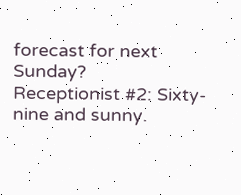forecast for next Sunday?
Receptionist #2: Sixty-nine and sunny.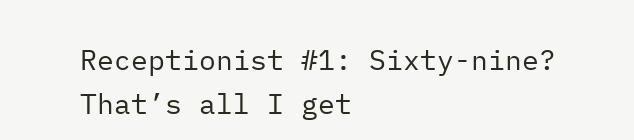Receptionist #1: Sixty-nine? That’s all I get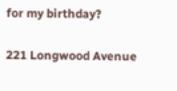for my birthday?

221 Longwood Avenue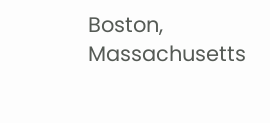Boston, Massachusetts